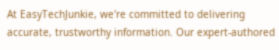At EasyTechJunkie, we're committed to delivering accurate, trustworthy information. Our expert-authored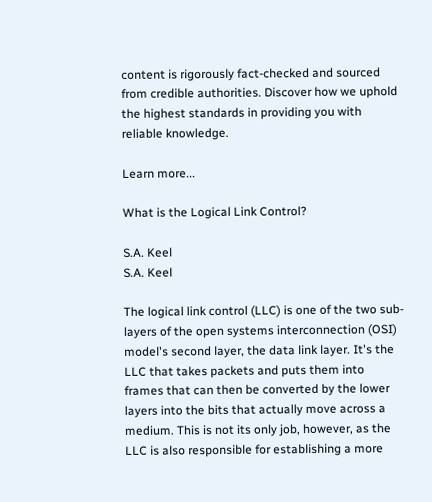content is rigorously fact-checked and sourced from credible authorities. Discover how we uphold the highest standards in providing you with reliable knowledge.

Learn more...

What is the Logical Link Control?

S.A. Keel
S.A. Keel

The logical link control (LLC) is one of the two sub-layers of the open systems interconnection (OSI) model's second layer, the data link layer. It's the LLC that takes packets and puts them into frames that can then be converted by the lower layers into the bits that actually move across a medium. This is not its only job, however, as the LLC is also responsible for establishing a more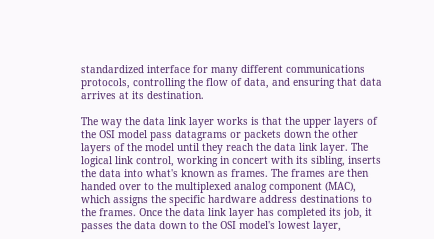standardized interface for many different communications protocols, controlling the flow of data, and ensuring that data arrives at its destination.

The way the data link layer works is that the upper layers of the OSI model pass datagrams or packets down the other layers of the model until they reach the data link layer. The logical link control, working in concert with its sibling, inserts the data into what's known as frames. The frames are then handed over to the multiplexed analog component (MAC), which assigns the specific hardware address destinations to the frames. Once the data link layer has completed its job, it passes the data down to the OSI model's lowest layer,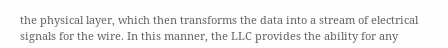the physical layer, which then transforms the data into a stream of electrical signals for the wire. In this manner, the LLC provides the ability for any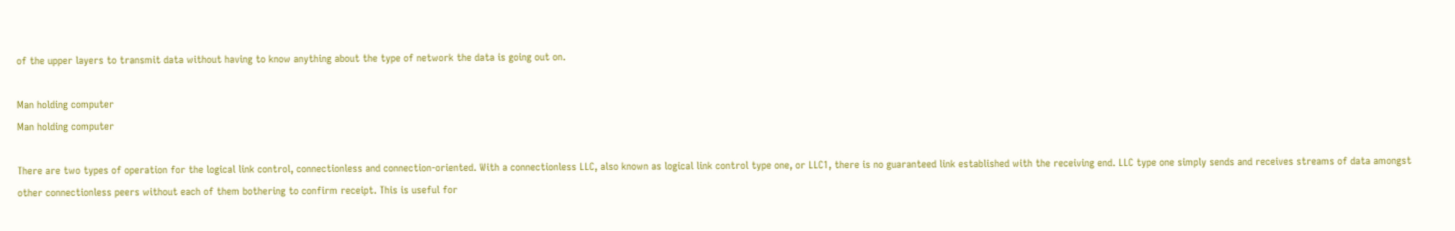of the upper layers to transmit data without having to know anything about the type of network the data is going out on.

Man holding computer
Man holding computer

There are two types of operation for the logical link control, connectionless and connection-oriented. With a connectionless LLC, also known as logical link control type one, or LLC1, there is no guaranteed link established with the receiving end. LLC type one simply sends and receives streams of data amongst other connectionless peers without each of them bothering to confirm receipt. This is useful for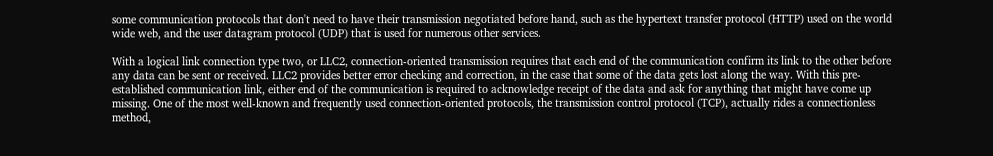some communication protocols that don't need to have their transmission negotiated before hand, such as the hypertext transfer protocol (HTTP) used on the world wide web, and the user datagram protocol (UDP) that is used for numerous other services.

With a logical link connection type two, or LLC2, connection-oriented transmission requires that each end of the communication confirm its link to the other before any data can be sent or received. LLC2 provides better error checking and correction, in the case that some of the data gets lost along the way. With this pre-established communication link, either end of the communication is required to acknowledge receipt of the data and ask for anything that might have come up missing. One of the most well-known and frequently used connection-oriented protocols, the transmission control protocol (TCP), actually rides a connectionless method,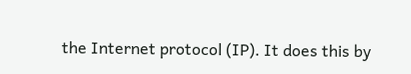the Internet protocol (IP). It does this by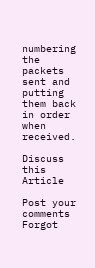numbering the packets sent and putting them back in order when received.

Discuss this Article

Post your comments
Forgot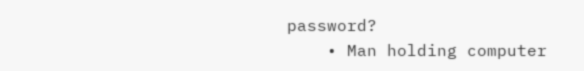password?
    • Man holding computer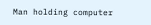Man holding computer